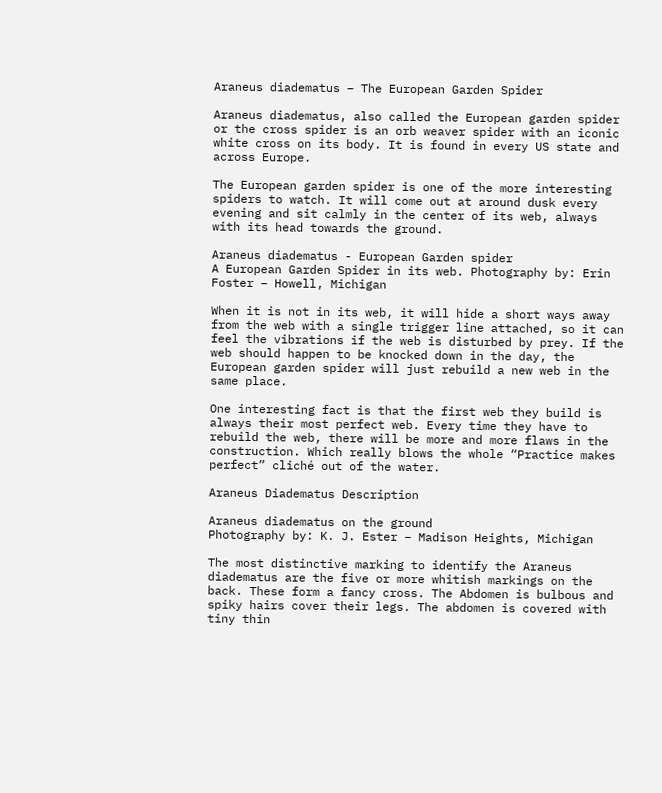Araneus diadematus – The European Garden Spider

Araneus diadematus, also called the European garden spider or the cross spider is an orb weaver spider with an iconic white cross on its body. It is found in every US state and across Europe.

The European garden spider is one of the more interesting spiders to watch. It will come out at around dusk every evening and sit calmly in the center of its web, always with its head towards the ground.

Araneus diadematus - European Garden spider
A European Garden Spider in its web. Photography by: Erin Foster – Howell, Michigan

When it is not in its web, it will hide a short ways away from the web with a single trigger line attached, so it can feel the vibrations if the web is disturbed by prey. If the web should happen to be knocked down in the day, the European garden spider will just rebuild a new web in the same place.

One interesting fact is that the first web they build is always their most perfect web. Every time they have to rebuild the web, there will be more and more flaws in the construction. Which really blows the whole “Practice makes perfect” cliché out of the water.

Araneus Diadematus Description

Araneus diadematus on the ground
Photography by: K. J. Ester – Madison Heights, Michigan

The most distinctive marking to identify the Araneus diadematus are the five or more whitish markings on the back. These form a fancy cross. The Abdomen is bulbous and spiky hairs cover their legs. The abdomen is covered with tiny thin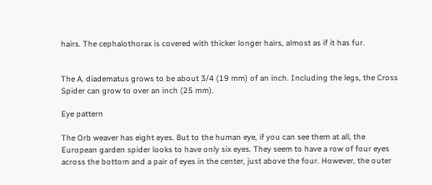hairs. The cephalothorax is covered with thicker longer hairs, almost as if it has fur.


The A. diadematus grows to be about 3/4 (19 mm) of an inch. Including the legs, the Cross Spider can grow to over an inch (25 mm).

Eye pattern

The Orb weaver has eight eyes. But to the human eye, if you can see them at all, the European garden spider looks to have only six eyes. They seem to have a row of four eyes across the bottom and a pair of eyes in the center, just above the four. However, the outer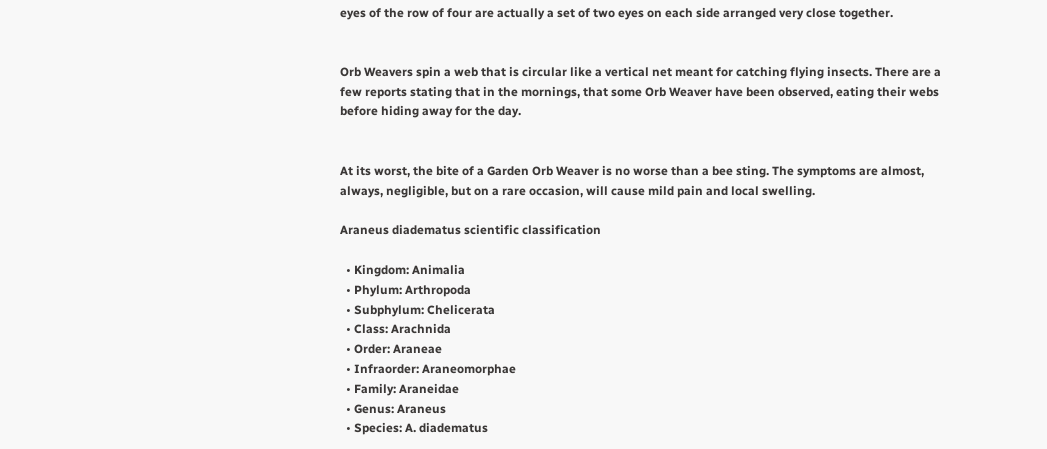eyes of the row of four are actually a set of two eyes on each side arranged very close together.


Orb Weavers spin a web that is circular like a vertical net meant for catching flying insects. There are a few reports stating that in the mornings, that some Orb Weaver have been observed, eating their webs before hiding away for the day.


At its worst, the bite of a Garden Orb Weaver is no worse than a bee sting. The symptoms are almost, always, negligible, but on a rare occasion, will cause mild pain and local swelling.

Araneus diadematus scientific classification

  • Kingdom: Animalia
  • Phylum: Arthropoda
  • Subphylum: Chelicerata
  • Class: Arachnida
  • Order: Araneae
  • Infraorder: Araneomorphae
  • Family: Araneidae
  • Genus: Araneus
  • Species: A. diadematus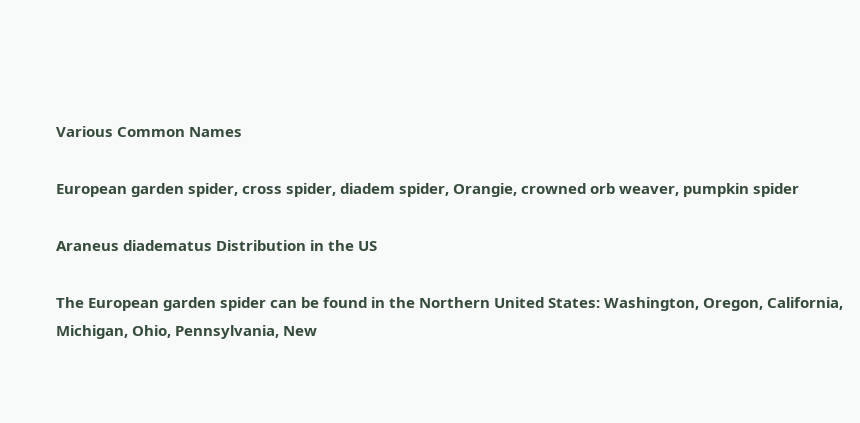Various Common Names

European garden spider, cross spider, diadem spider, Orangie, crowned orb weaver, pumpkin spider

Araneus diadematus Distribution in the US

The European garden spider can be found in the Northern United States: Washington, Oregon, California, Michigan, Ohio, Pennsylvania, New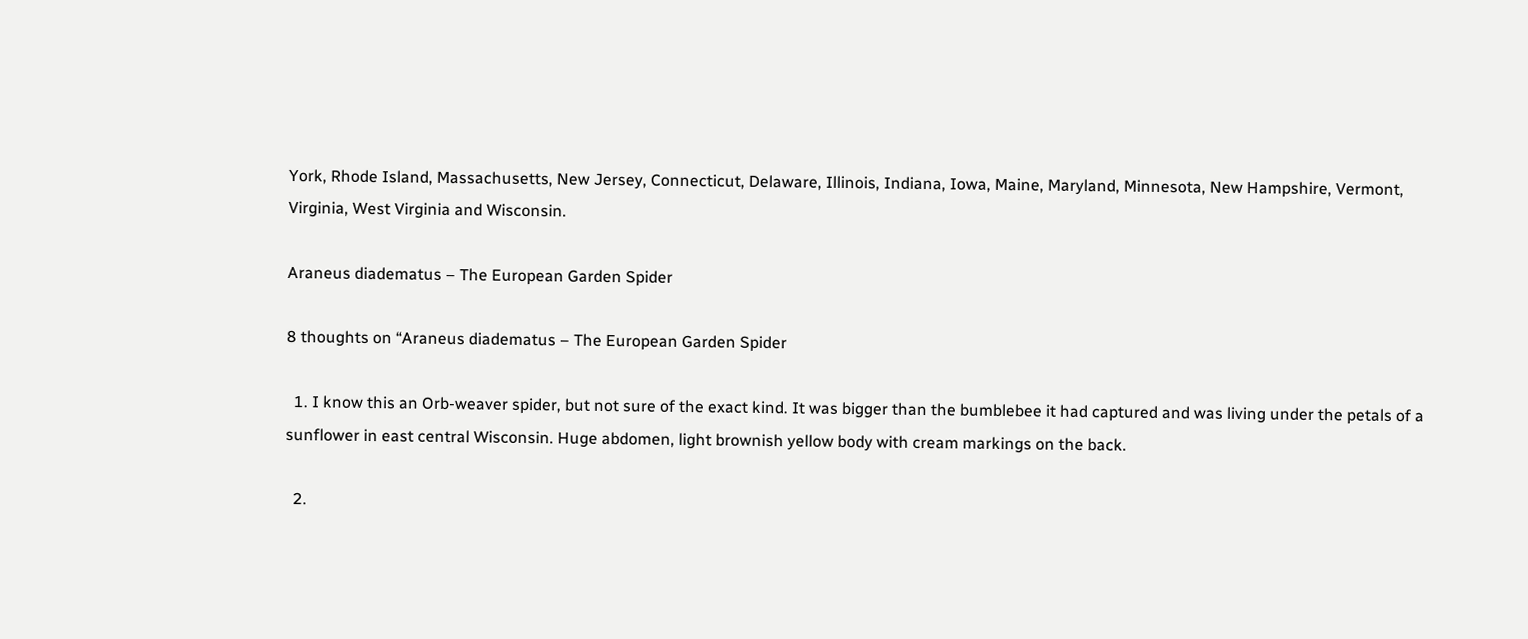York, Rhode Island, Massachusetts, New Jersey, Connecticut, Delaware, Illinois, Indiana, Iowa, Maine, Maryland, Minnesota, New Hampshire, Vermont, Virginia, West Virginia and Wisconsin.

Araneus diadematus – The European Garden Spider

8 thoughts on “Araneus diadematus – The European Garden Spider

  1. I know this an Orb-weaver spider, but not sure of the exact kind. It was bigger than the bumblebee it had captured and was living under the petals of a sunflower in east central Wisconsin. Huge abdomen, light brownish yellow body with cream markings on the back.

  2.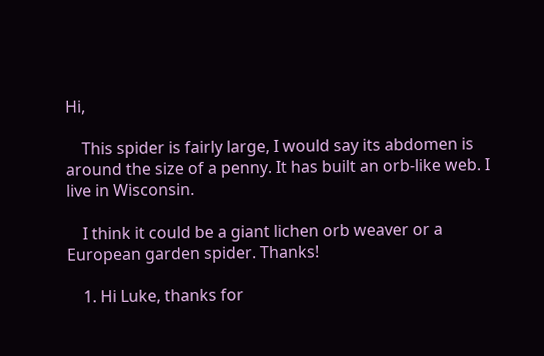Hi,

    This spider is fairly large, I would say its abdomen is around the size of a penny. It has built an orb-like web. I live in Wisconsin.

    I think it could be a giant lichen orb weaver or a European garden spider. Thanks!

    1. Hi Luke, thanks for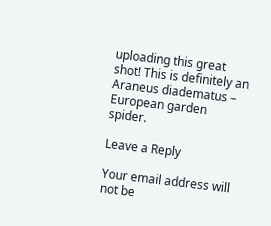uploading this great shot! This is definitely an Araneus diadematus – European garden spider.

Leave a Reply

Your email address will not be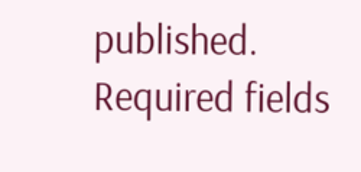published. Required fields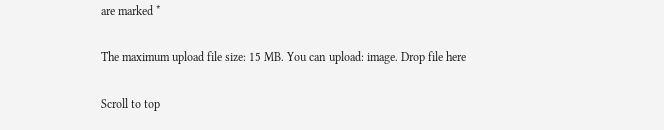are marked *

The maximum upload file size: 15 MB. You can upload: image. Drop file here

Scroll to top